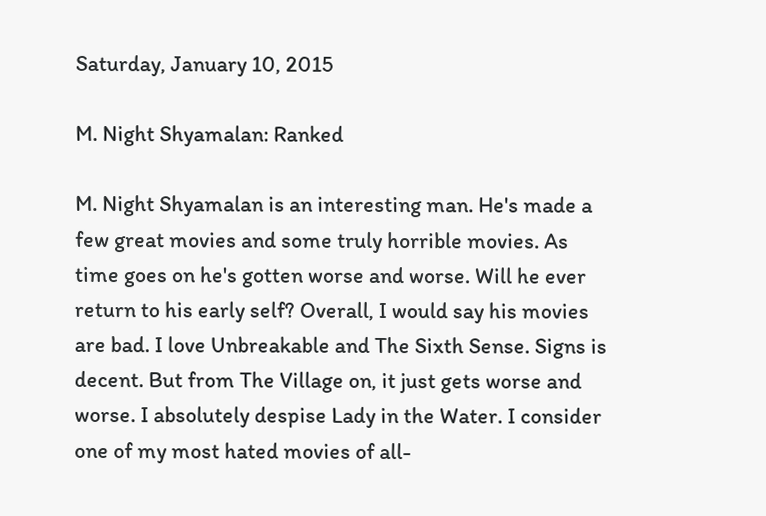Saturday, January 10, 2015

M. Night Shyamalan: Ranked

M. Night Shyamalan is an interesting man. He's made a few great movies and some truly horrible movies. As time goes on he's gotten worse and worse. Will he ever return to his early self? Overall, I would say his movies are bad. I love Unbreakable and The Sixth Sense. Signs is decent. But from The Village on, it just gets worse and worse. I absolutely despise Lady in the Water. I consider one of my most hated movies of all-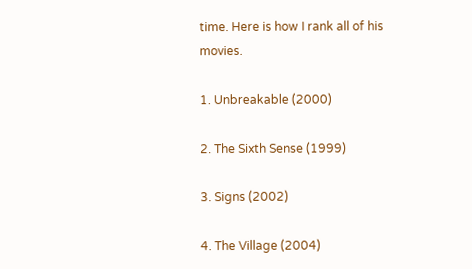time. Here is how I rank all of his movies.

1. Unbreakable (2000)

2. The Sixth Sense (1999)

3. Signs (2002)

4. The Village (2004)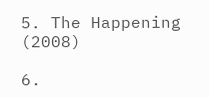5. The Happening (2008)

6.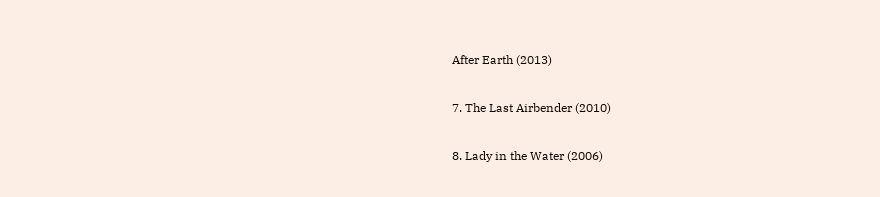After Earth (2013)

7. The Last Airbender (2010)

8. Lady in the Water (2006)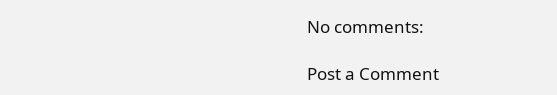No comments:

Post a Comment